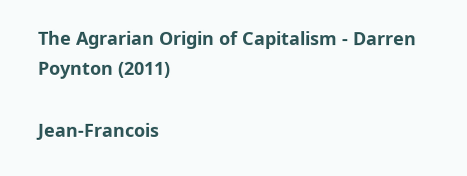The Agrarian Origin of Capitalism - Darren Poynton (2011)

Jean-Francois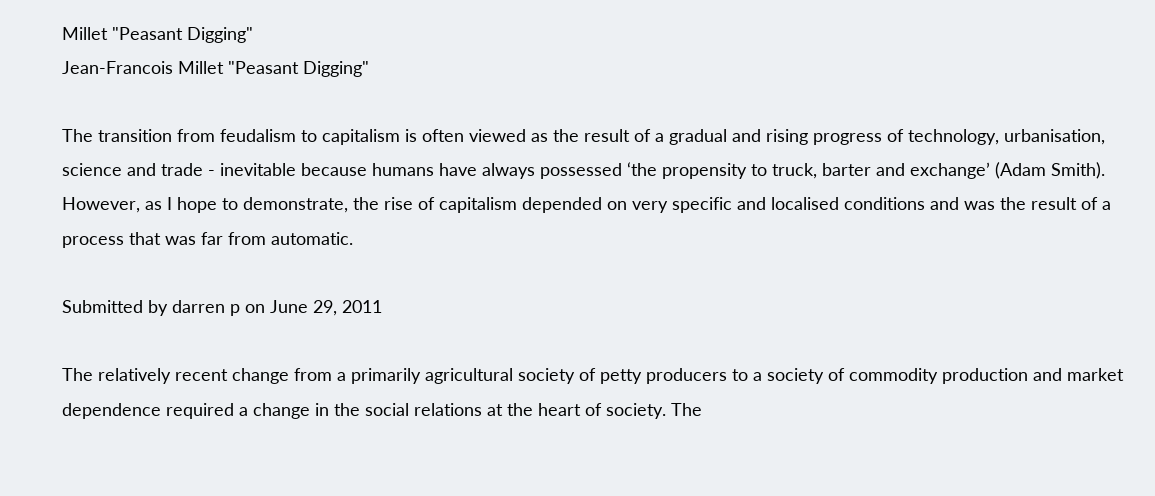Millet "Peasant Digging"
Jean-Francois Millet "Peasant Digging"

The transition from feudalism to capitalism is often viewed as the result of a gradual and rising progress of technology, urbanisation, science and trade - inevitable because humans have always possessed ‘the propensity to truck, barter and exchange’ (Adam Smith). However, as I hope to demonstrate, the rise of capitalism depended on very specific and localised conditions and was the result of a process that was far from automatic.

Submitted by darren p on June 29, 2011

The relatively recent change from a primarily agricultural society of petty producers to a society of commodity production and market dependence required a change in the social relations at the heart of society. The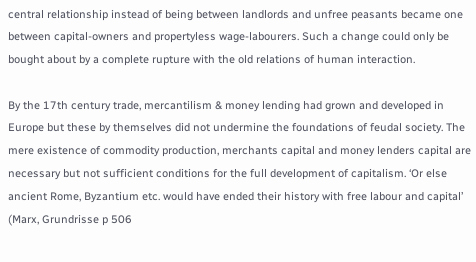central relationship instead of being between landlords and unfree peasants became one between capital-owners and propertyless wage-labourers. Such a change could only be bought about by a complete rupture with the old relations of human interaction.

By the 17th century trade, mercantilism & money lending had grown and developed in Europe but these by themselves did not undermine the foundations of feudal society. The mere existence of commodity production, merchants capital and money lenders capital are necessary but not sufficient conditions for the full development of capitalism. ‘Or else ancient Rome, Byzantium etc. would have ended their history with free labour and capital’ (Marx, Grundrisse p 506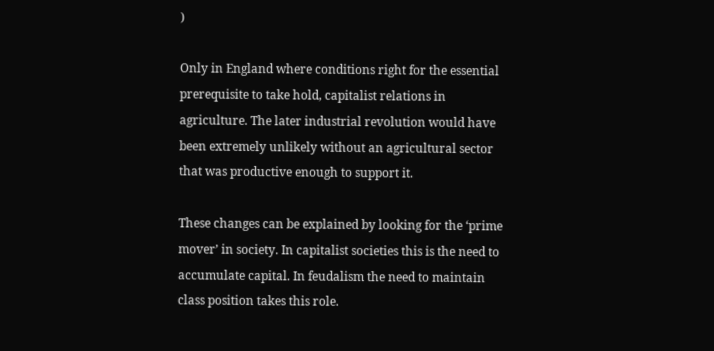)

Only in England where conditions right for the essential prerequisite to take hold, capitalist relations in agriculture. The later industrial revolution would have been extremely unlikely without an agricultural sector that was productive enough to support it.

These changes can be explained by looking for the ‘prime mover’ in society. In capitalist societies this is the need to accumulate capital. In feudalism the need to maintain class position takes this role.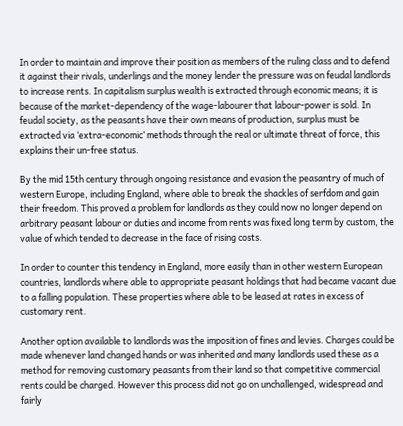In order to maintain and improve their position as members of the ruling class and to defend it against their rivals, underlings and the money lender the pressure was on feudal landlords to increase rents. In capitalism surplus wealth is extracted through economic means; it is because of the market-dependency of the wage-labourer that labour-power is sold. In feudal society, as the peasants have their own means of production, surplus must be extracted via ‘extra-economic’ methods through the real or ultimate threat of force, this explains their un-free status.

By the mid 15th century through ongoing resistance and evasion the peasantry of much of western Europe, including England, where able to break the shackles of serfdom and gain their freedom. This proved a problem for landlords as they could now no longer depend on arbitrary peasant labour or duties and income from rents was fixed long term by custom, the value of which tended to decrease in the face of rising costs.

In order to counter this tendency in England, more easily than in other western European countries, landlords where able to appropriate peasant holdings that had became vacant due to a falling population. These properties where able to be leased at rates in excess of customary rent.

Another option available to landlords was the imposition of fines and levies. Charges could be made whenever land changed hands or was inherited and many landlords used these as a method for removing customary peasants from their land so that competitive commercial rents could be charged. However this process did not go on unchallenged, widespread and fairly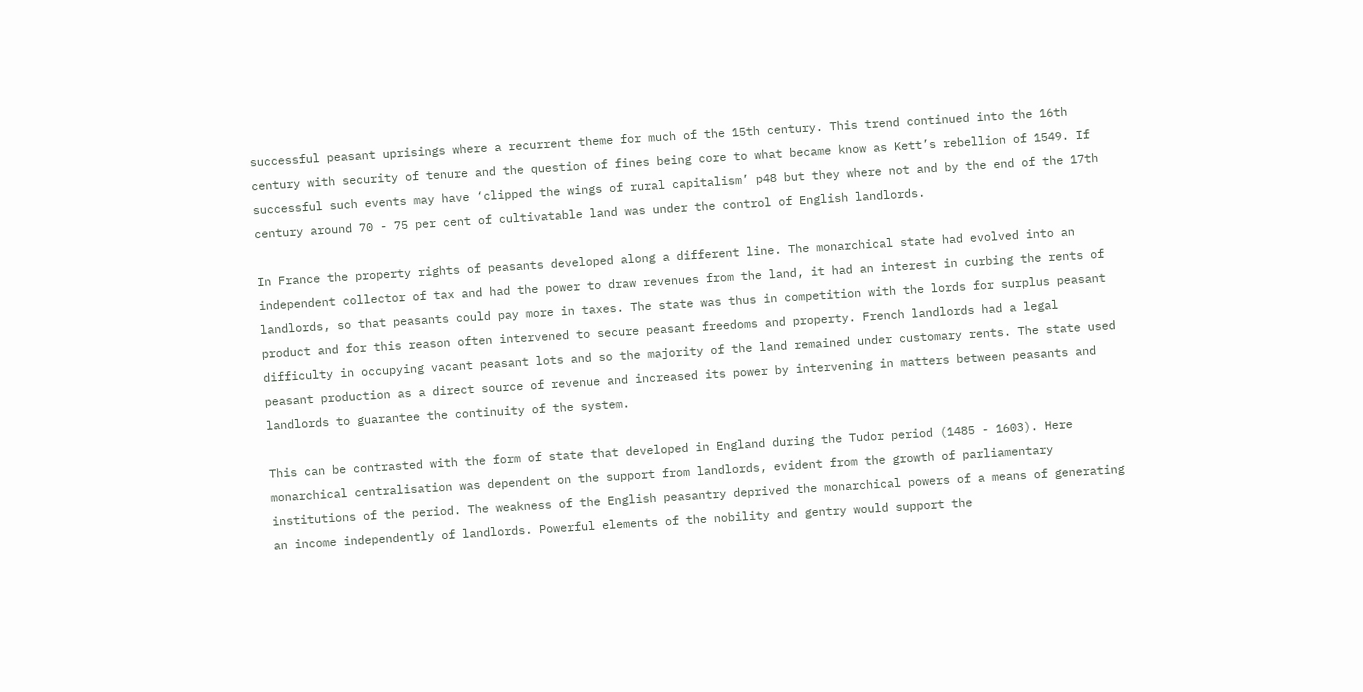successful peasant uprisings where a recurrent theme for much of the 15th century. This trend continued into the 16th century with security of tenure and the question of fines being core to what became know as Kett’s rebellion of 1549. If successful such events may have ‘clipped the wings of rural capitalism’ p48 but they where not and by the end of the 17th century around 70 - 75 per cent of cultivatable land was under the control of English landlords.

In France the property rights of peasants developed along a different line. The monarchical state had evolved into an independent collector of tax and had the power to draw revenues from the land, it had an interest in curbing the rents of landlords, so that peasants could pay more in taxes. The state was thus in competition with the lords for surplus peasant product and for this reason often intervened to secure peasant freedoms and property. French landlords had a legal difficulty in occupying vacant peasant lots and so the majority of the land remained under customary rents. The state used peasant production as a direct source of revenue and increased its power by intervening in matters between peasants and landlords to guarantee the continuity of the system.

This can be contrasted with the form of state that developed in England during the Tudor period (1485 - 1603). Here monarchical centralisation was dependent on the support from landlords, evident from the growth of parliamentary institutions of the period. The weakness of the English peasantry deprived the monarchical powers of a means of generating an income independently of landlords. Powerful elements of the nobility and gentry would support the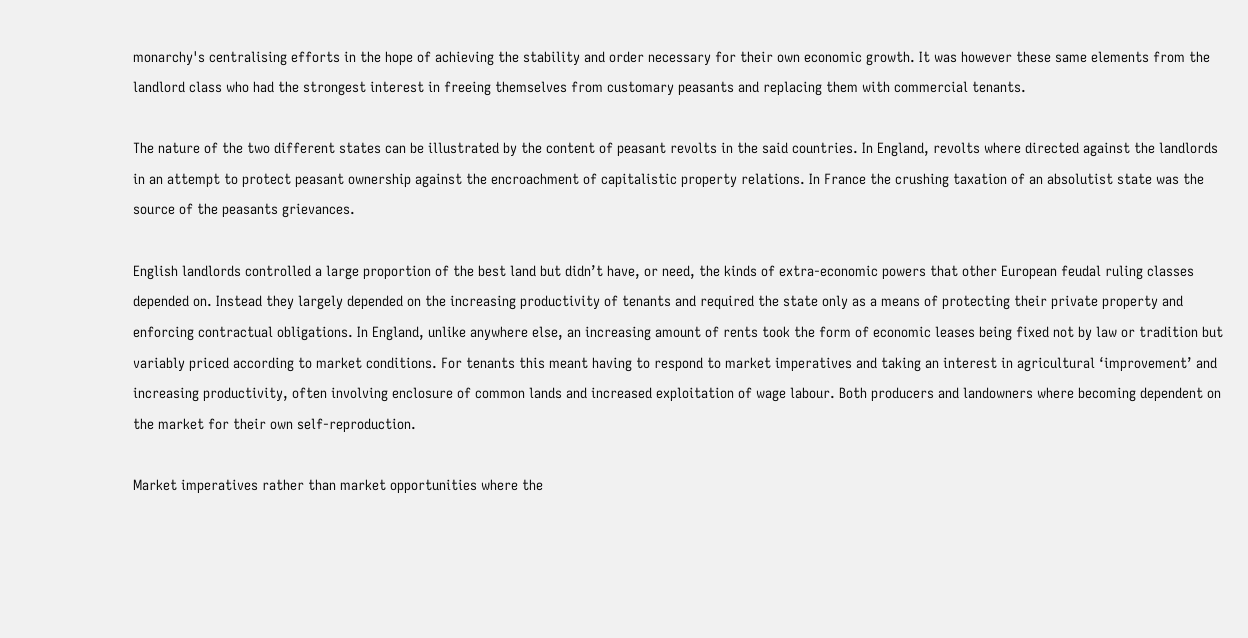monarchy's centralising efforts in the hope of achieving the stability and order necessary for their own economic growth. It was however these same elements from the landlord class who had the strongest interest in freeing themselves from customary peasants and replacing them with commercial tenants.

The nature of the two different states can be illustrated by the content of peasant revolts in the said countries. In England, revolts where directed against the landlords in an attempt to protect peasant ownership against the encroachment of capitalistic property relations. In France the crushing taxation of an absolutist state was the source of the peasants grievances.

English landlords controlled a large proportion of the best land but didn’t have, or need, the kinds of extra-economic powers that other European feudal ruling classes depended on. Instead they largely depended on the increasing productivity of tenants and required the state only as a means of protecting their private property and enforcing contractual obligations. In England, unlike anywhere else, an increasing amount of rents took the form of economic leases being fixed not by law or tradition but variably priced according to market conditions. For tenants this meant having to respond to market imperatives and taking an interest in agricultural ‘improvement’ and increasing productivity, often involving enclosure of common lands and increased exploitation of wage labour. Both producers and landowners where becoming dependent on the market for their own self-reproduction.

Market imperatives rather than market opportunities where the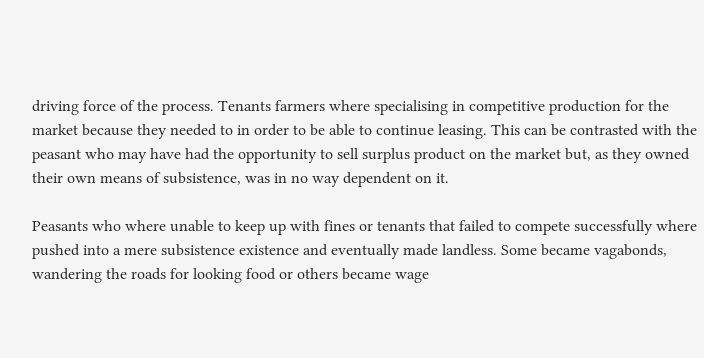driving force of the process. Tenants farmers where specialising in competitive production for the market because they needed to in order to be able to continue leasing. This can be contrasted with the peasant who may have had the opportunity to sell surplus product on the market but, as they owned their own means of subsistence, was in no way dependent on it.

Peasants who where unable to keep up with fines or tenants that failed to compete successfully where pushed into a mere subsistence existence and eventually made landless. Some became vagabonds, wandering the roads for looking food or others became wage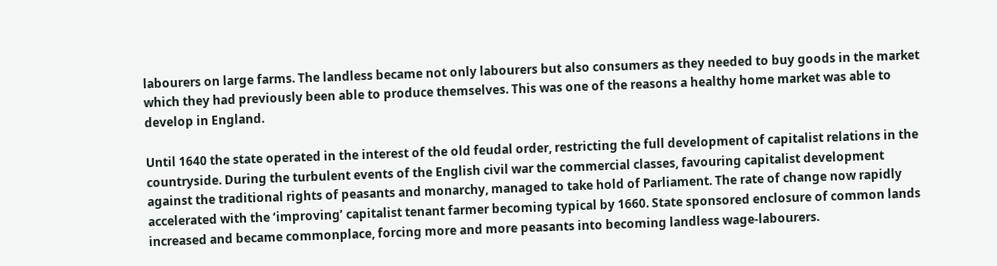labourers on large farms. The landless became not only labourers but also consumers as they needed to buy goods in the market which they had previously been able to produce themselves. This was one of the reasons a healthy home market was able to develop in England.

Until 1640 the state operated in the interest of the old feudal order, restricting the full development of capitalist relations in the countryside. During the turbulent events of the English civil war the commercial classes, favouring capitalist development against the traditional rights of peasants and monarchy, managed to take hold of Parliament. The rate of change now rapidly accelerated with the ‘improving’ capitalist tenant farmer becoming typical by 1660. State sponsored enclosure of common lands increased and became commonplace, forcing more and more peasants into becoming landless wage-labourers.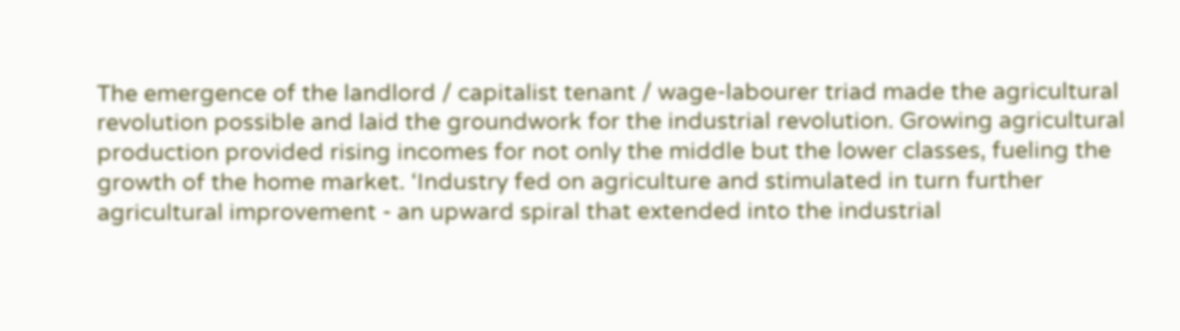The emergence of the landlord / capitalist tenant / wage-labourer triad made the agricultural revolution possible and laid the groundwork for the industrial revolution. Growing agricultural production provided rising incomes for not only the middle but the lower classes, fueling the growth of the home market. ‘Industry fed on agriculture and stimulated in turn further agricultural improvement - an upward spiral that extended into the industrial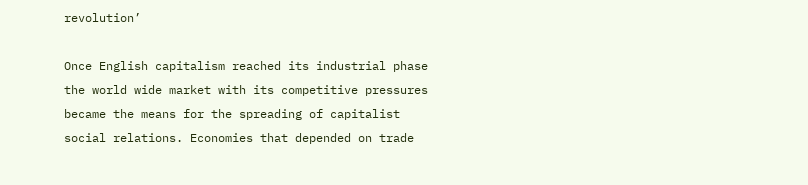revolution’

Once English capitalism reached its industrial phase the world wide market with its competitive pressures became the means for the spreading of capitalist social relations. Economies that depended on trade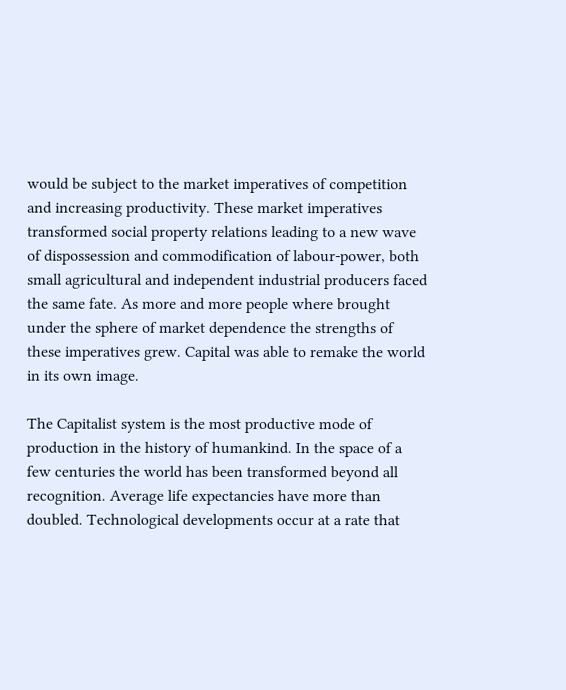would be subject to the market imperatives of competition and increasing productivity. These market imperatives transformed social property relations leading to a new wave of dispossession and commodification of labour-power, both small agricultural and independent industrial producers faced the same fate. As more and more people where brought under the sphere of market dependence the strengths of these imperatives grew. Capital was able to remake the world in its own image.

The Capitalist system is the most productive mode of production in the history of humankind. In the space of a few centuries the world has been transformed beyond all recognition. Average life expectancies have more than doubled. Technological developments occur at a rate that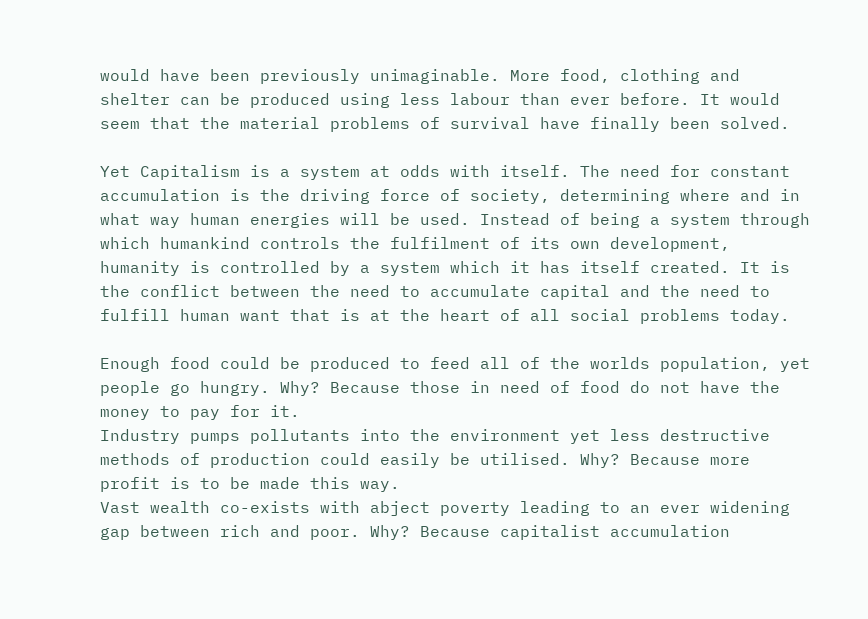would have been previously unimaginable. More food, clothing and shelter can be produced using less labour than ever before. It would seem that the material problems of survival have finally been solved.

Yet Capitalism is a system at odds with itself. The need for constant accumulation is the driving force of society, determining where and in what way human energies will be used. Instead of being a system through which humankind controls the fulfilment of its own development, humanity is controlled by a system which it has itself created. It is the conflict between the need to accumulate capital and the need to fulfill human want that is at the heart of all social problems today.

Enough food could be produced to feed all of the worlds population, yet people go hungry. Why? Because those in need of food do not have the money to pay for it.
Industry pumps pollutants into the environment yet less destructive methods of production could easily be utilised. Why? Because more profit is to be made this way.
Vast wealth co-exists with abject poverty leading to an ever widening gap between rich and poor. Why? Because capitalist accumulation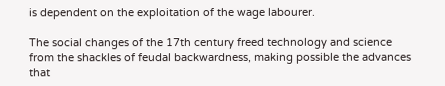is dependent on the exploitation of the wage labourer.

The social changes of the 17th century freed technology and science from the shackles of feudal backwardness, making possible the advances that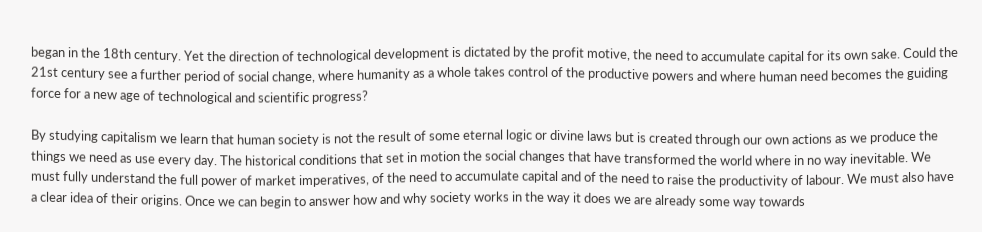began in the 18th century. Yet the direction of technological development is dictated by the profit motive, the need to accumulate capital for its own sake. Could the 21st century see a further period of social change, where humanity as a whole takes control of the productive powers and where human need becomes the guiding force for a new age of technological and scientific progress?

By studying capitalism we learn that human society is not the result of some eternal logic or divine laws but is created through our own actions as we produce the things we need as use every day. The historical conditions that set in motion the social changes that have transformed the world where in no way inevitable. We must fully understand the full power of market imperatives, of the need to accumulate capital and of the need to raise the productivity of labour. We must also have a clear idea of their origins. Once we can begin to answer how and why society works in the way it does we are already some way towards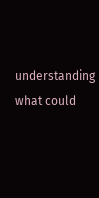understanding what could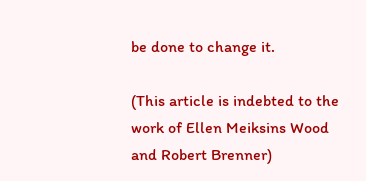be done to change it.

(This article is indebted to the work of Ellen Meiksins Wood and Robert Brenner)